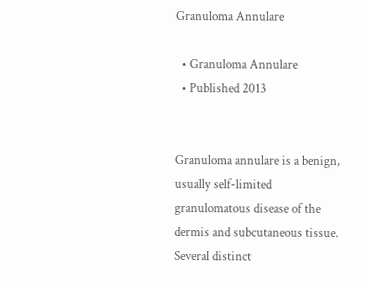Granuloma Annulare

  • Granuloma Annulare
  • Published 2013


Granuloma annulare is a benign, usually self-limited granulomatous disease of the dermis and subcutaneous tissue. Several distinct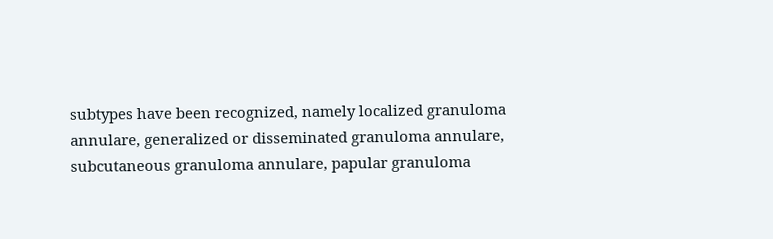subtypes have been recognized, namely localized granuloma annulare, generalized or disseminated granuloma annulare, subcutaneous granuloma annulare, papular granuloma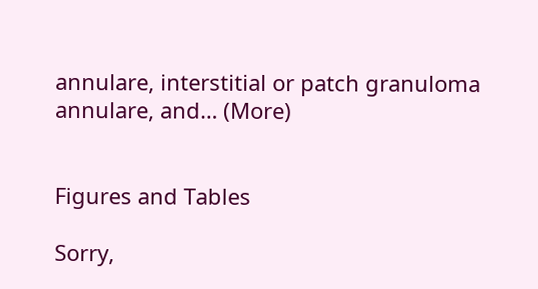annulare, interstitial or patch granuloma annulare, and… (More)


Figures and Tables

Sorry,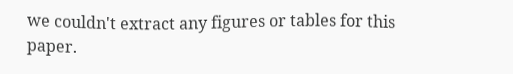we couldn't extract any figures or tables for this paper.